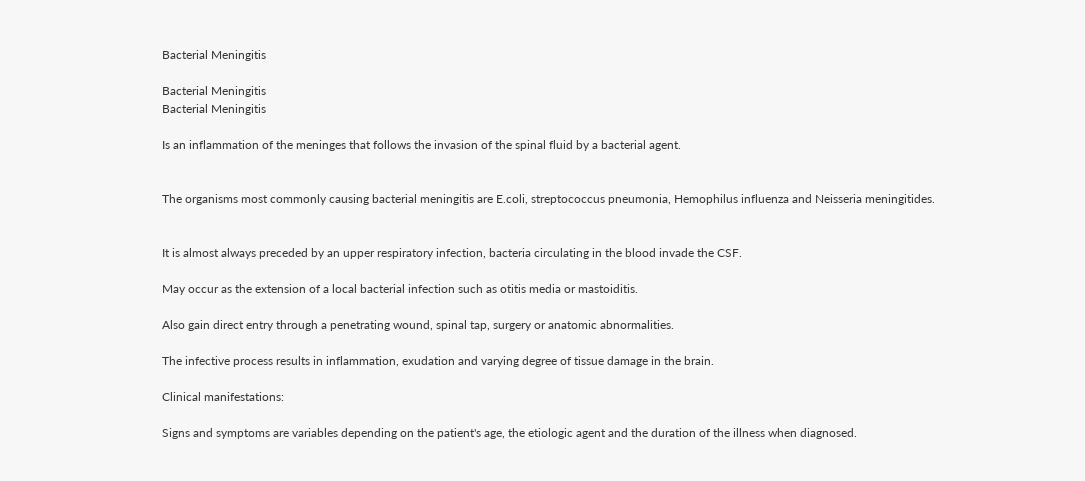Bacterial Meningitis

Bacterial Meningitis
Bacterial Meningitis

Is an inflammation of the meninges that follows the invasion of the spinal fluid by a bacterial agent.


The organisms most commonly causing bacterial meningitis are E.coli, streptococcus pneumonia, Hemophilus influenza and Neisseria meningitides.


It is almost always preceded by an upper respiratory infection, bacteria circulating in the blood invade the CSF.

May occur as the extension of a local bacterial infection such as otitis media or mastoiditis.

Also gain direct entry through a penetrating wound, spinal tap, surgery or anatomic abnormalities.

The infective process results in inflammation, exudation and varying degree of tissue damage in the brain.

Clinical manifestations:

Signs and symptoms are variables depending on the patient's age, the etiologic agent and the duration of the illness when diagnosed.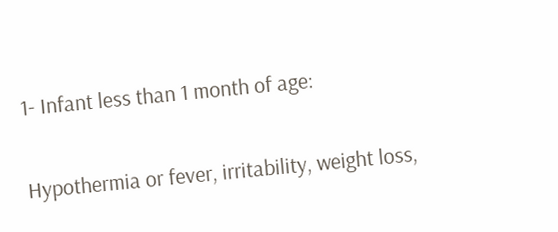1- Infant less than 1 month of age:

Hypothermia or fever, irritability, weight loss,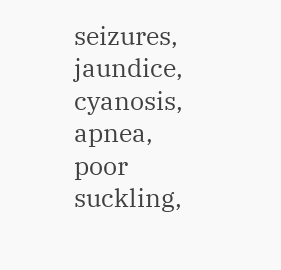seizures, jaundice, cyanosis, apnea, poor suckling,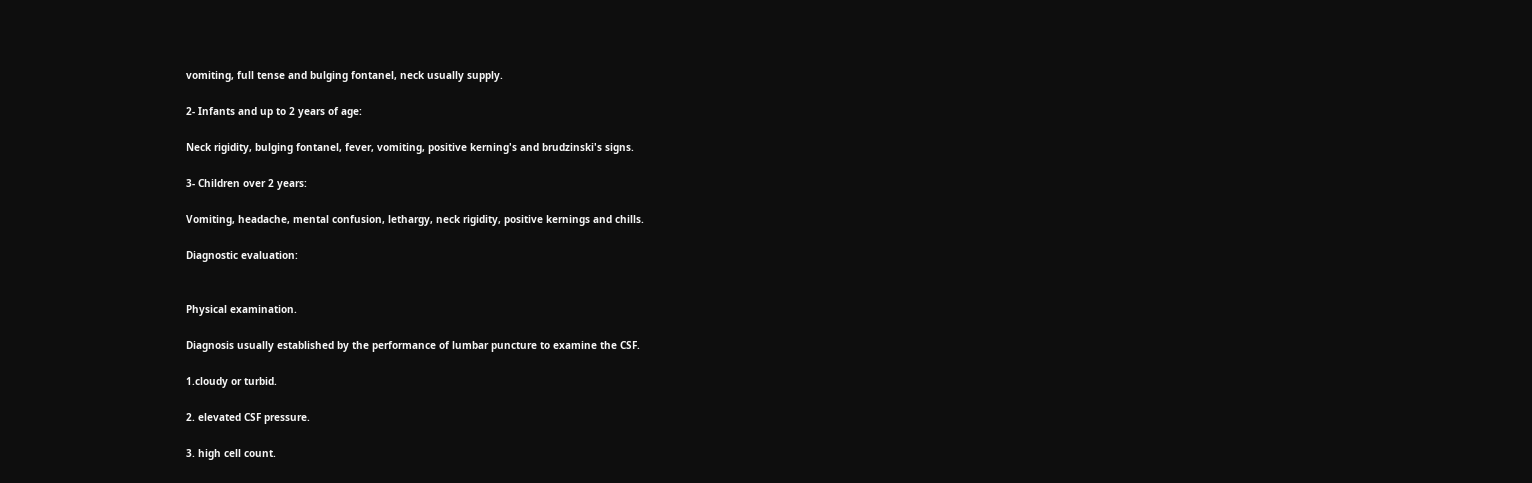vomiting, full tense and bulging fontanel, neck usually supply.

2- Infants and up to 2 years of age:

Neck rigidity, bulging fontanel, fever, vomiting, positive kerning's and brudzinski's signs.

3- Children over 2 years:

Vomiting, headache, mental confusion, lethargy, neck rigidity, positive kernings and chills.

Diagnostic evaluation:


Physical examination.

Diagnosis usually established by the performance of lumbar puncture to examine the CSF.

1.cloudy or turbid.

2. elevated CSF pressure.

3. high cell count.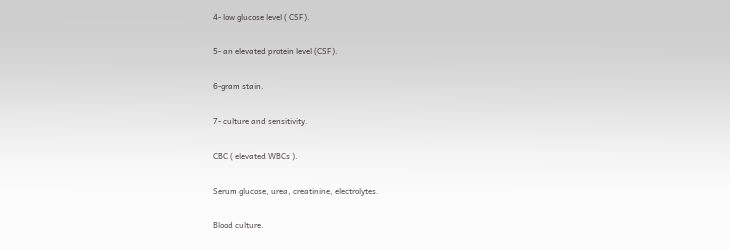4- low glucose level ( CSF).

5- an elevated protein level (CSF).

6-gram stain.

7- culture and sensitivity.

CBC ( elevated WBCs ).

Serum glucose, urea, creatinine, electrolytes.

Blood culture.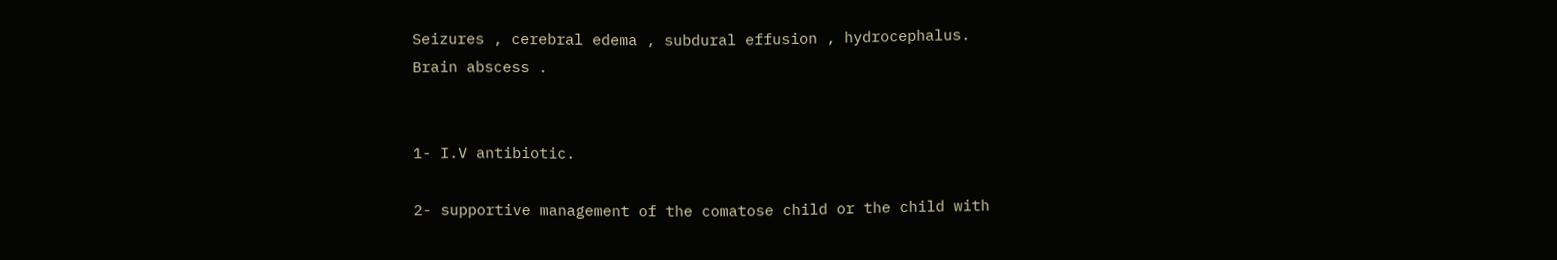Seizures , cerebral edema , subdural effusion , hydrocephalus.
Brain abscess .


1- I.V antibiotic.

2- supportive management of the comatose child or the child with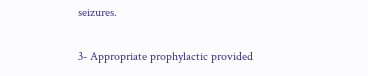seizures.

3- Appropriate prophylactic provided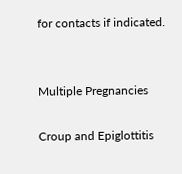for contacts if indicated.


Multiple Pregnancies

Croup and Epiglottitis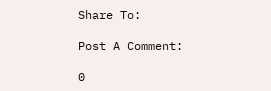Share To:

Post A Comment:

0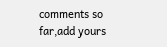comments so far,add yours